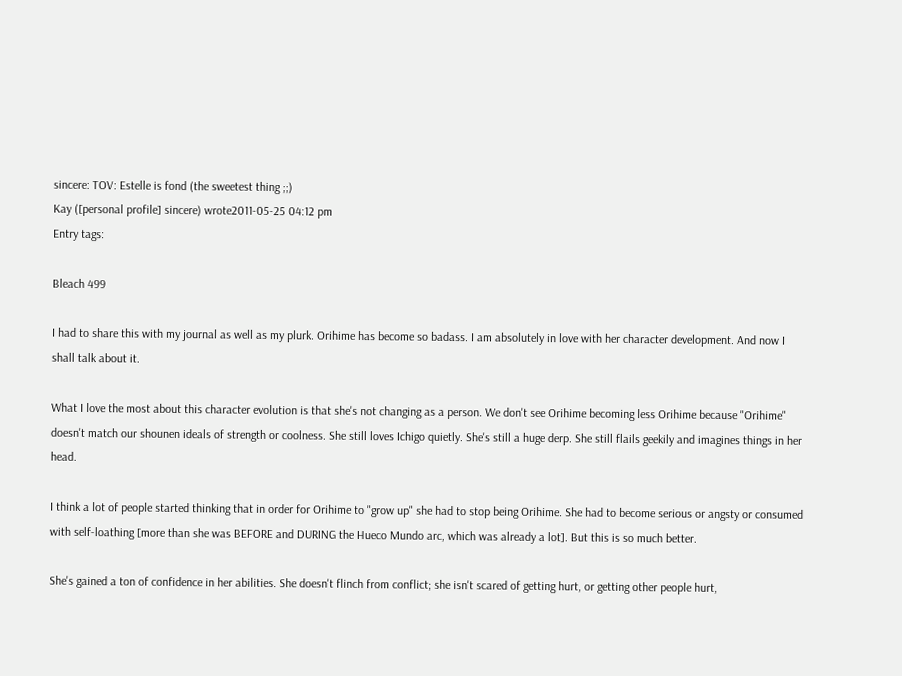sincere: TOV: Estelle is fond (the sweetest thing ;;)
Kay ([personal profile] sincere) wrote2011-05-25 04:12 pm
Entry tags:

Bleach 499

I had to share this with my journal as well as my plurk. Orihime has become so badass. I am absolutely in love with her character development. And now I shall talk about it.

What I love the most about this character evolution is that she's not changing as a person. We don't see Orihime becoming less Orihime because "Orihime" doesn't match our shounen ideals of strength or coolness. She still loves Ichigo quietly. She's still a huge derp. She still flails geekily and imagines things in her head.

I think a lot of people started thinking that in order for Orihime to "grow up" she had to stop being Orihime. She had to become serious or angsty or consumed with self-loathing [more than she was BEFORE and DURING the Hueco Mundo arc, which was already a lot]. But this is so much better.

She's gained a ton of confidence in her abilities. She doesn't flinch from conflict; she isn't scared of getting hurt, or getting other people hurt,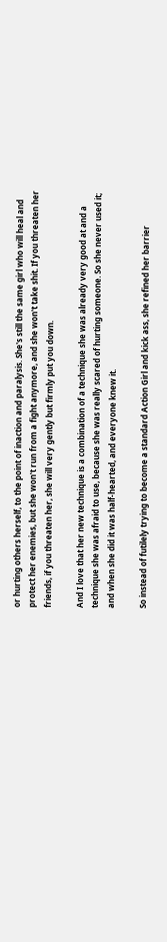or hurting others herself, to the point of inaction and paralysis. She's still the same girl who will heal and protect her enemies, but she won't run from a fight anymore, and she won't take shit. If you threaten her friends, if you threaten her, she will very gently but firmly put you down.

And I love that her new technique is a combination of a technique she was already very good at and a technique she was afraid to use, because she was really scared of hurting someone. So she never used it; and when she did it was half-hearted, and everyone knew it.

So instead of futilely trying to become a standard Action Girl and kick ass, she refined her barrier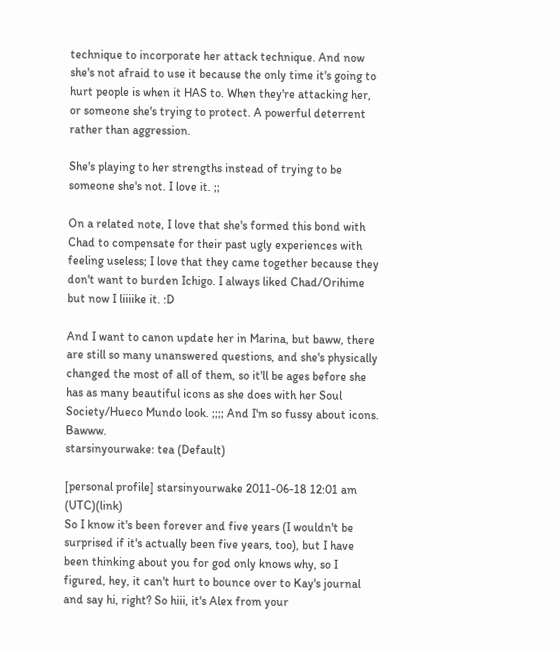technique to incorporate her attack technique. And now she's not afraid to use it because the only time it's going to hurt people is when it HAS to. When they're attacking her, or someone she's trying to protect. A powerful deterrent rather than aggression.

She's playing to her strengths instead of trying to be someone she's not. I love it. ;;

On a related note, I love that she's formed this bond with Chad to compensate for their past ugly experiences with feeling useless; I love that they came together because they don't want to burden Ichigo. I always liked Chad/Orihime but now I liiiike it. :D

And I want to canon update her in Marina, but baww, there are still so many unanswered questions, and she's physically changed the most of all of them, so it'll be ages before she has as many beautiful icons as she does with her Soul Society/Hueco Mundo look. ;;;; And I'm so fussy about icons. Bawww.
starsinyourwake: tea (Default)

[personal profile] starsinyourwake 2011-06-18 12:01 am (UTC)(link)
So I know it's been forever and five years (I wouldn't be surprised if it's actually been five years, too), but I have been thinking about you for god only knows why, so I figured, hey, it can't hurt to bounce over to Kay's journal and say hi, right? So hiii, it's Alex from your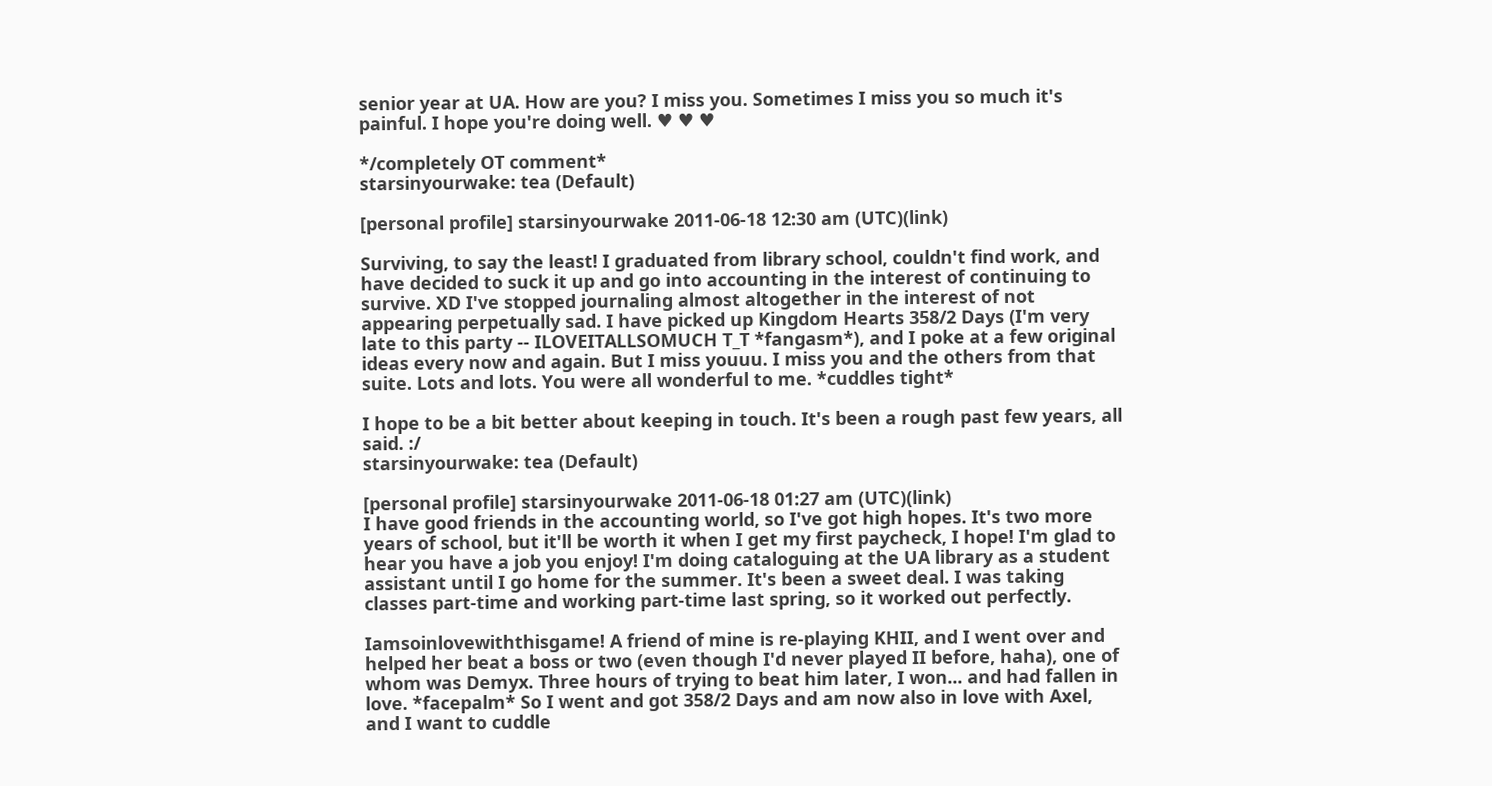senior year at UA. How are you? I miss you. Sometimes I miss you so much it's painful. I hope you're doing well. ♥ ♥ ♥

*/completely OT comment*
starsinyourwake: tea (Default)

[personal profile] starsinyourwake 2011-06-18 12:30 am (UTC)(link)

Surviving, to say the least! I graduated from library school, couldn't find work, and have decided to suck it up and go into accounting in the interest of continuing to survive. XD I've stopped journaling almost altogether in the interest of not appearing perpetually sad. I have picked up Kingdom Hearts 358/2 Days (I'm very late to this party -- ILOVEITALLSOMUCH T_T *fangasm*), and I poke at a few original ideas every now and again. But I miss youuu. I miss you and the others from that suite. Lots and lots. You were all wonderful to me. *cuddles tight*

I hope to be a bit better about keeping in touch. It's been a rough past few years, all said. :/
starsinyourwake: tea (Default)

[personal profile] starsinyourwake 2011-06-18 01:27 am (UTC)(link)
I have good friends in the accounting world, so I've got high hopes. It's two more years of school, but it'll be worth it when I get my first paycheck, I hope! I'm glad to hear you have a job you enjoy! I'm doing cataloguing at the UA library as a student assistant until I go home for the summer. It's been a sweet deal. I was taking classes part-time and working part-time last spring, so it worked out perfectly.

Iamsoinlovewiththisgame! A friend of mine is re-playing KHII, and I went over and helped her beat a boss or two (even though I'd never played II before, haha), one of whom was Demyx. Three hours of trying to beat him later, I won... and had fallen in love. *facepalm* So I went and got 358/2 Days and am now also in love with Axel, and I want to cuddle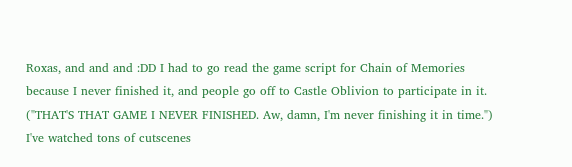Roxas, and and and :DD I had to go read the game script for Chain of Memories because I never finished it, and people go off to Castle Oblivion to participate in it. ("THAT'S THAT GAME I NEVER FINISHED. Aw, damn, I'm never finishing it in time.") I've watched tons of cutscenes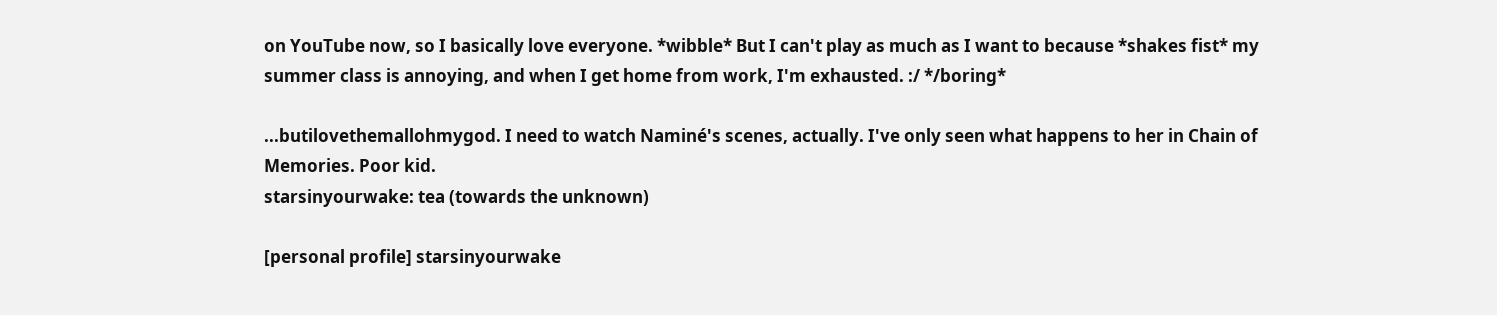on YouTube now, so I basically love everyone. *wibble* But I can't play as much as I want to because *shakes fist* my summer class is annoying, and when I get home from work, I'm exhausted. :/ */boring*

...butilovethemallohmygod. I need to watch Naminé's scenes, actually. I've only seen what happens to her in Chain of Memories. Poor kid.
starsinyourwake: tea (towards the unknown)

[personal profile] starsinyourwake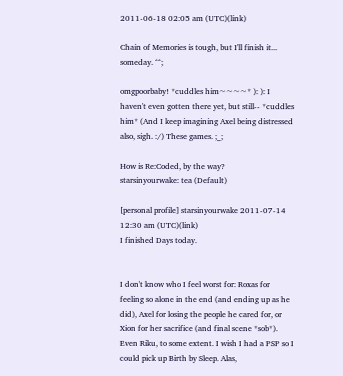2011-06-18 02:05 am (UTC)(link)

Chain of Memories is tough, but I'll finish it... someday. ^^;

omgpoorbaby! *cuddles him~~~~* ): ): I haven't even gotten there yet, but still-- *cuddles him* (And I keep imagining Axel being distressed also, sigh. :/) These games. ;_;

How is Re:Coded, by the way?
starsinyourwake: tea (Default)

[personal profile] starsinyourwake 2011-07-14 12:30 am (UTC)(link)
I finished Days today.


I don't know who I feel worst for: Roxas for feeling so alone in the end (and ending up as he did), Axel for losing the people he cared for, or Xion for her sacrifice (and final scene *sob*). Even Riku, to some extent. I wish I had a PSP so I could pick up Birth by Sleep. Alas,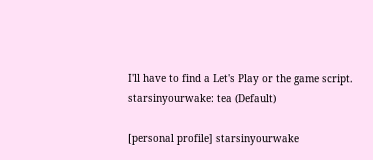I'll have to find a Let's Play or the game script.
starsinyourwake: tea (Default)

[personal profile] starsinyourwake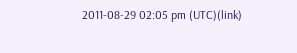2011-08-29 02:05 pm (UTC)(link)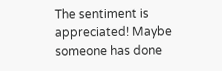The sentiment is appreciated! Maybe someone has done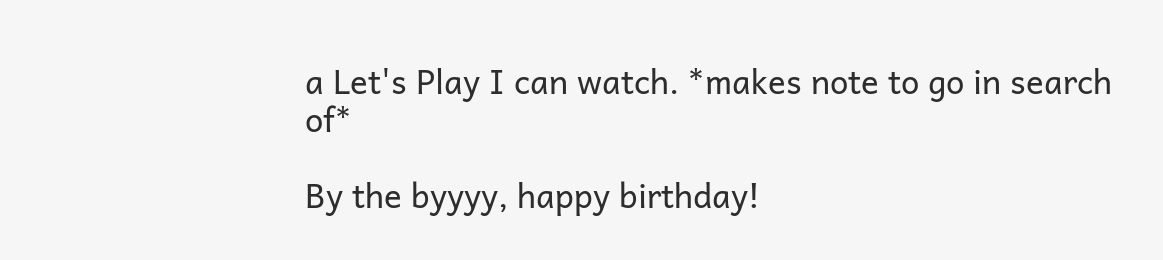a Let's Play I can watch. *makes note to go in search of*

By the byyyy, happy birthday!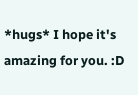*hugs* I hope it's amazing for you. :D